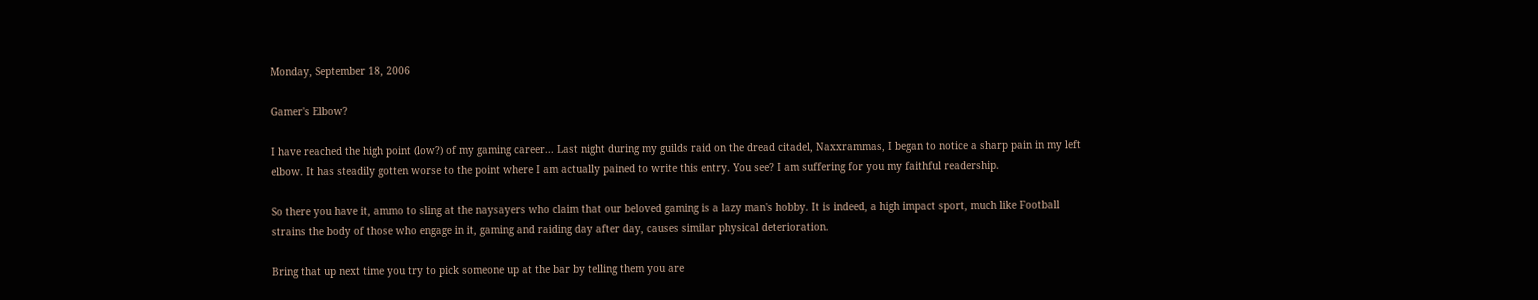Monday, September 18, 2006

Gamer's Elbow?

I have reached the high point (low?) of my gaming career... Last night during my guilds raid on the dread citadel, Naxxrammas, I began to notice a sharp pain in my left elbow. It has steadily gotten worse to the point where I am actually pained to write this entry. You see? I am suffering for you my faithful readership.

So there you have it, ammo to sling at the naysayers who claim that our beloved gaming is a lazy man's hobby. It is indeed, a high impact sport, much like Football strains the body of those who engage in it, gaming and raiding day after day, causes similar physical deterioration.

Bring that up next time you try to pick someone up at the bar by telling them you are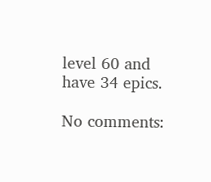level 60 and have 34 epics.

No comments: